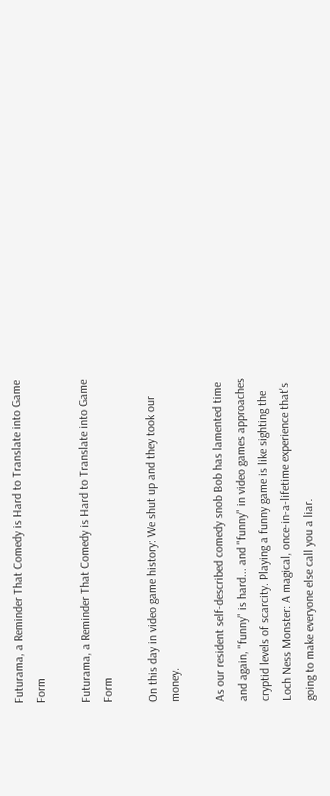Futurama, a Reminder That Comedy is Hard to Translate into Game Form

Futurama, a Reminder That Comedy is Hard to Translate into Game Form

On this day in video game history: We shut up and they took our money.

As our resident self-described comedy snob Bob has lamented time and again, "funny" is hard... and "funny" in video games approaches cryptid levels of scarcity. Playing a funny game is like sighting the Loch Ness Monster: A magical, once-in-a-lifetime experience that's going to make everyone else call you a liar.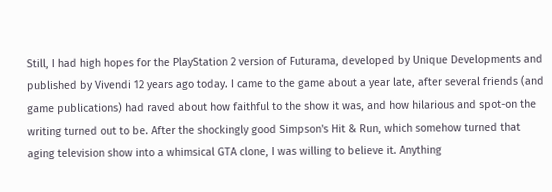Still, I had high hopes for the PlayStation 2 version of Futurama, developed by Unique Developments and published by Vivendi 12 years ago today. I came to the game about a year late, after several friends (and game publications) had raved about how faithful to the show it was, and how hilarious and spot-on the writing turned out to be. After the shockingly good Simpson's Hit & Run, which somehow turned that aging television show into a whimsical GTA clone, I was willing to believe it. Anything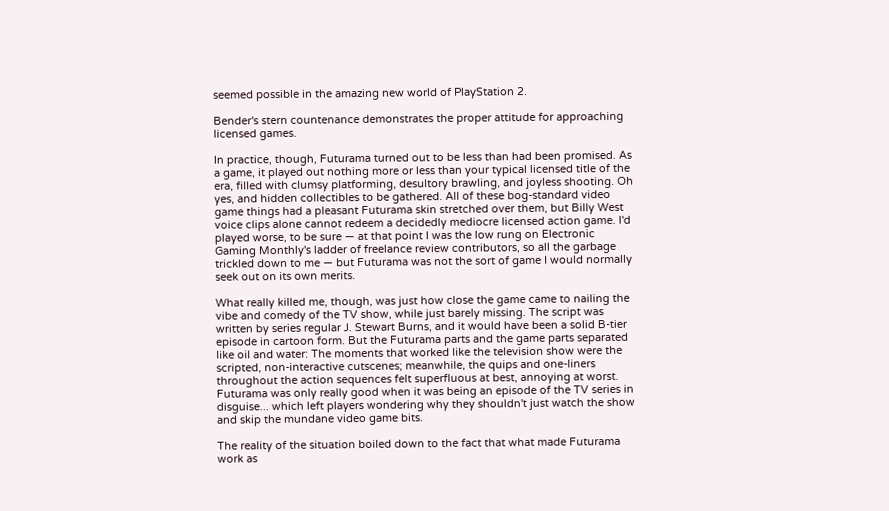seemed possible in the amazing new world of PlayStation 2.

Bender's stern countenance demonstrates the proper attitude for approaching licensed games.

In practice, though, Futurama turned out to be less than had been promised. As a game, it played out nothing more or less than your typical licensed title of the era, filled with clumsy platforming, desultory brawling, and joyless shooting. Oh yes, and hidden collectibles to be gathered. All of these bog-standard video game things had a pleasant Futurama skin stretched over them, but Billy West voice clips alone cannot redeem a decidedly mediocre licensed action game. I'd played worse, to be sure — at that point I was the low rung on Electronic Gaming Monthly's ladder of freelance review contributors, so all the garbage trickled down to me — but Futurama was not the sort of game I would normally seek out on its own merits.

What really killed me, though, was just how close the game came to nailing the vibe and comedy of the TV show, while just barely missing. The script was written by series regular J. Stewart Burns, and it would have been a solid B-tier episode in cartoon form. But the Futurama parts and the game parts separated like oil and water: The moments that worked like the television show were the scripted, non-interactive cutscenes; meanwhile, the quips and one-liners throughout the action sequences felt superfluous at best, annoying at worst. Futurama was only really good when it was being an episode of the TV series in disguise... which left players wondering why they shouldn't just watch the show and skip the mundane video game bits.

The reality of the situation boiled down to the fact that what made Futurama work as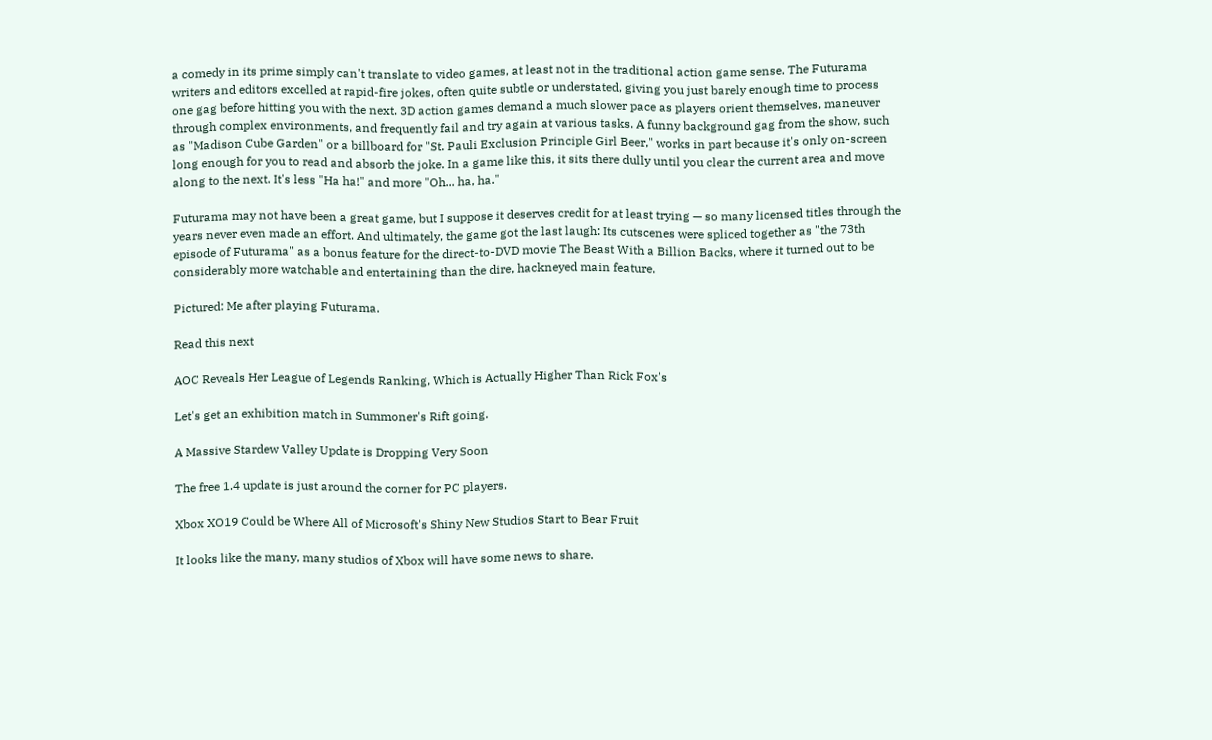a comedy in its prime simply can't translate to video games, at least not in the traditional action game sense. The Futurama writers and editors excelled at rapid-fire jokes, often quite subtle or understated, giving you just barely enough time to process one gag before hitting you with the next. 3D action games demand a much slower pace as players orient themselves, maneuver through complex environments, and frequently fail and try again at various tasks. A funny background gag from the show, such as "Madison Cube Garden" or a billboard for "St. Pauli Exclusion Principle Girl Beer," works in part because it's only on-screen long enough for you to read and absorb the joke. In a game like this, it sits there dully until you clear the current area and move along to the next. It's less "Ha ha!" and more "Oh... ha, ha."

Futurama may not have been a great game, but I suppose it deserves credit for at least trying — so many licensed titles through the years never even made an effort. And ultimately, the game got the last laugh: Its cutscenes were spliced together as "the 73th episode of Futurama" as a bonus feature for the direct-to-DVD movie The Beast With a Billion Backs, where it turned out to be considerably more watchable and entertaining than the dire, hackneyed main feature.

Pictured: Me after playing Futurama.

Read this next

AOC Reveals Her League of Legends Ranking, Which is Actually Higher Than Rick Fox's

Let's get an exhibition match in Summoner's Rift going.

A Massive Stardew Valley Update is Dropping Very Soon

The free 1.4 update is just around the corner for PC players.

Xbox XO19 Could be Where All of Microsoft's Shiny New Studios Start to Bear Fruit

It looks like the many, many studios of Xbox will have some news to share.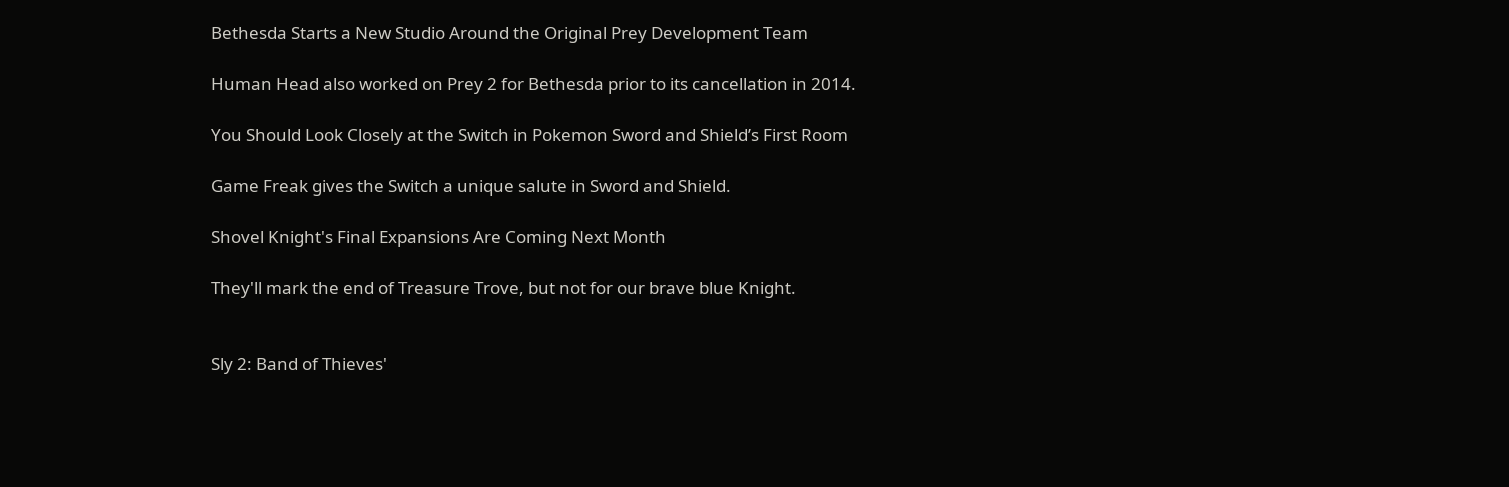Bethesda Starts a New Studio Around the Original Prey Development Team

Human Head also worked on Prey 2 for Bethesda prior to its cancellation in 2014.

You Should Look Closely at the Switch in Pokemon Sword and Shield’s First Room

Game Freak gives the Switch a unique salute in Sword and Shield.

Shovel Knight's Final Expansions Are Coming Next Month

They'll mark the end of Treasure Trove, but not for our brave blue Knight.


Sly 2: Band of Thieves'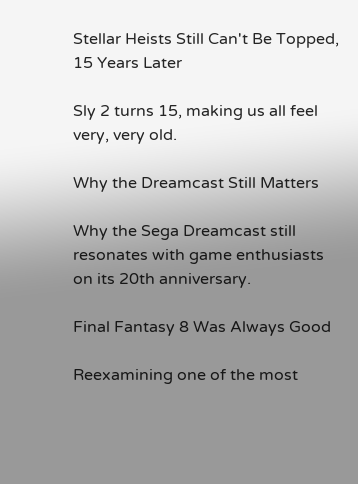Stellar Heists Still Can't Be Topped, 15 Years Later

Sly 2 turns 15, making us all feel very, very old.

Why the Dreamcast Still Matters

Why the Sega Dreamcast still resonates with game enthusiasts on its 20th anniversary.

Final Fantasy 8 Was Always Good

Reexamining one of the most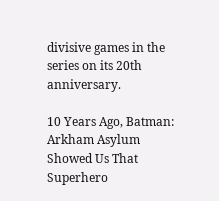divisive games in the series on its 20th anniversary.

10 Years Ago, Batman: Arkham Asylum Showed Us That Superhero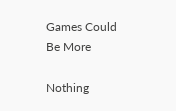Games Could Be More

Nothing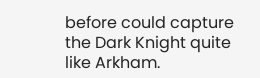before could capture the Dark Knight quite like Arkham.